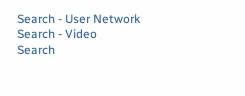Search - User Network
Search - Video
Search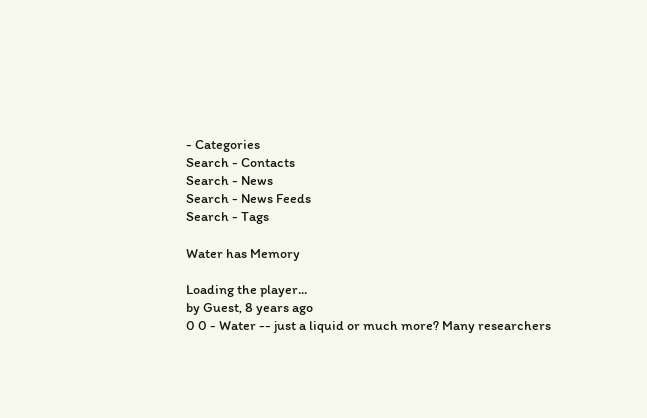- Categories
Search - Contacts
Search - News
Search - News Feeds
Search - Tags

Water has Memory

Loading the player...
by Guest, 8 years ago
0 0 - Water -- just a liquid or much more? Many researchers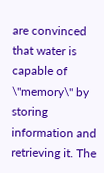are convinced that water is capable of \"memory\" by storing information and retrieving it. The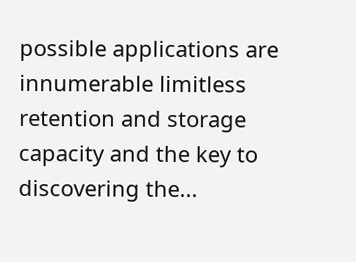possible applications are innumerable limitless retention and storage capacity and the key to discovering the...